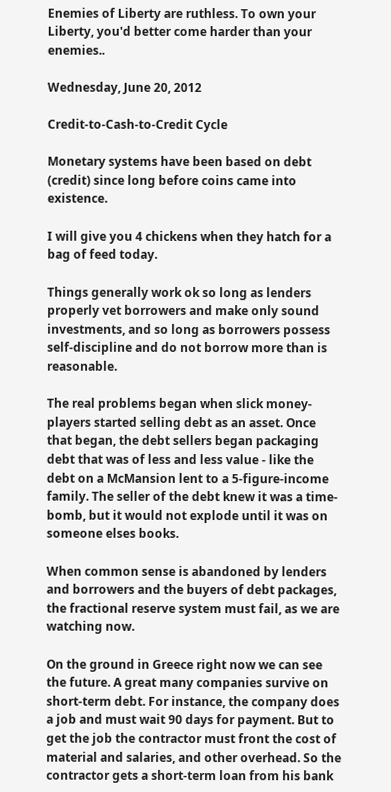Enemies of Liberty are ruthless. To own your Liberty, you'd better come harder than your enemies..

Wednesday, June 20, 2012

Credit-to-Cash-to-Credit Cycle

Monetary systems have been based on debt (credit) since long before coins came into existence.

I will give you 4 chickens when they hatch for a bag of feed today.

Things generally work ok so long as lenders properly vet borrowers and make only sound investments, and so long as borrowers possess self-discipline and do not borrow more than is reasonable.

The real problems began when slick money-players started selling debt as an asset. Once that began, the debt sellers began packaging debt that was of less and less value - like the debt on a McMansion lent to a 5-figure-income family. The seller of the debt knew it was a time-bomb, but it would not explode until it was on someone elses books.

When common sense is abandoned by lenders and borrowers and the buyers of debt packages, the fractional reserve system must fail, as we are watching now.

On the ground in Greece right now we can see the future. A great many companies survive on short-term debt. For instance, the company does a job and must wait 90 days for payment. But to get the job the contractor must front the cost of material and salaries, and other overhead. So the contractor gets a short-term loan from his bank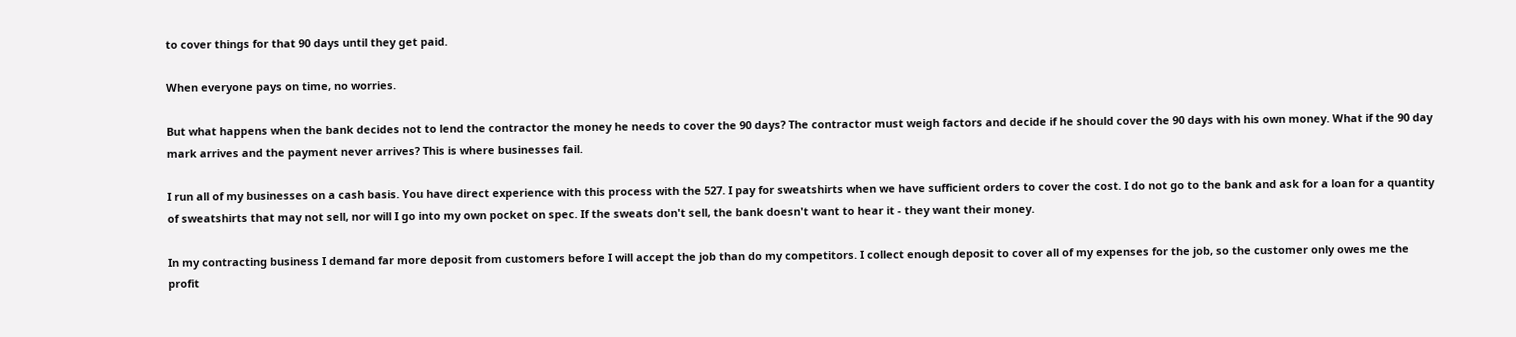to cover things for that 90 days until they get paid.

When everyone pays on time, no worries.

But what happens when the bank decides not to lend the contractor the money he needs to cover the 90 days? The contractor must weigh factors and decide if he should cover the 90 days with his own money. What if the 90 day mark arrives and the payment never arrives? This is where businesses fail.

I run all of my businesses on a cash basis. You have direct experience with this process with the 527. I pay for sweatshirts when we have sufficient orders to cover the cost. I do not go to the bank and ask for a loan for a quantity of sweatshirts that may not sell, nor will I go into my own pocket on spec. If the sweats don't sell, the bank doesn't want to hear it - they want their money.

In my contracting business I demand far more deposit from customers before I will accept the job than do my competitors. I collect enough deposit to cover all of my expenses for the job, so the customer only owes me the profit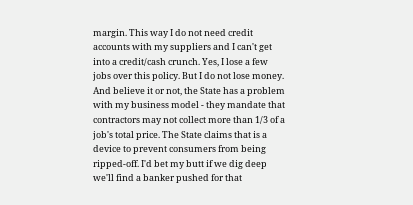margin. This way I do not need credit accounts with my suppliers and I can't get into a credit/cash crunch. Yes, I lose a few jobs over this policy. But I do not lose money. And believe it or not, the State has a problem with my business model - they mandate that contractors may not collect more than 1/3 of a job's total price. The State claims that is a device to prevent consumers from being ripped-off. I'd bet my butt if we dig deep we'll find a banker pushed for that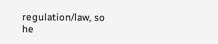regulation/law, so he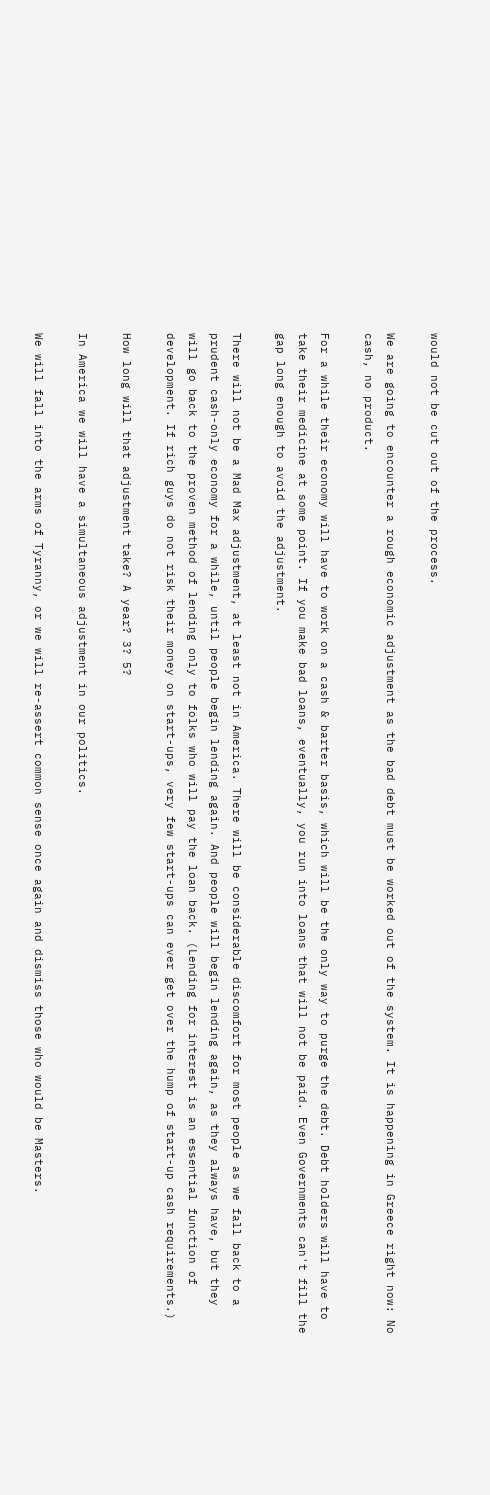would not be cut out of the process.

We are going to encounter a rough economic adjustment as the bad debt must be worked out of the system. It is happening in Greece right now: No cash, no product.

For a while their economy will have to work on a cash & barter basis, which will be the only way to purge the debt. Debt holders will have to take their medicine at some point. If you make bad loans, eventually, you run into loans that will not be paid. Even Governments can't fill the gap long enough to avoid the adjustment.

There will not be a Mad Max adjustment, at least not in America. There will be considerable discomfort for most people as we fall back to a prudent cash-only economy for a while, until people begin lending again. And people will begin lending again, as they always have, but they will go back to the proven method of lending only to folks who will pay the loan back. (Lending for interest is an essential function of development. If rich guys do not risk their money on start-ups, very few start-ups can ever get over the hump of start-up cash requirements.)

How long will that adjustment take? A year? 3? 5?

In America we will have a simultaneous adjustment in our politics.

We will fall into the arms of Tyranny, or we will re-assert common sense once again and dismiss those who would be Masters.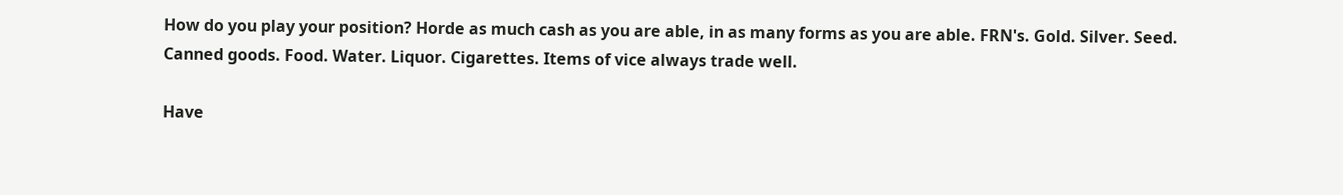How do you play your position? Horde as much cash as you are able, in as many forms as you are able. FRN's. Gold. Silver. Seed. Canned goods. Food. Water. Liquor. Cigarettes. Items of vice always trade well.

Have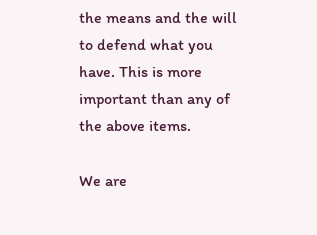the means and the will to defend what you have. This is more important than any of the above items.

We are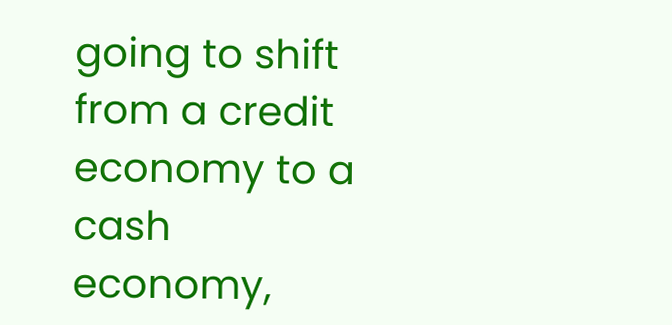going to shift from a credit economy to a cash economy,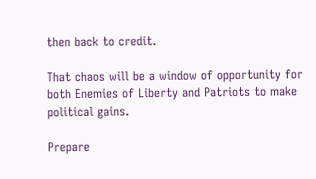then back to credit.

That chaos will be a window of opportunity for both Enemies of Liberty and Patriots to make political gains.

Prepare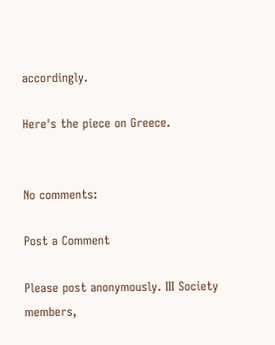accordingly.

Here's the piece on Greece.


No comments:

Post a Comment

Please post anonymously. III Society members,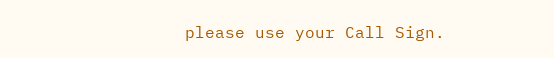please use your Call Sign.